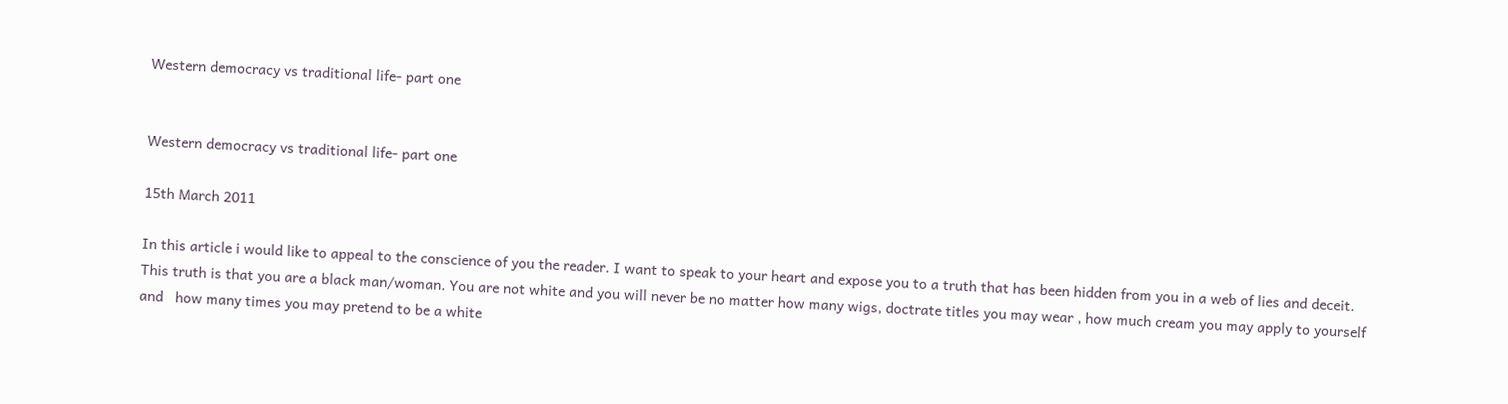Western democracy vs traditional life- part one


Western democracy vs traditional life- part one

15th March 2011

In this article i would like to appeal to the conscience of you the reader. I want to speak to your heart and expose you to a truth that has been hidden from you in a web of lies and deceit. This truth is that you are a black man/woman. You are not white and you will never be no matter how many wigs, doctrate titles you may wear , how much cream you may apply to yourself and   how many times you may pretend to be a white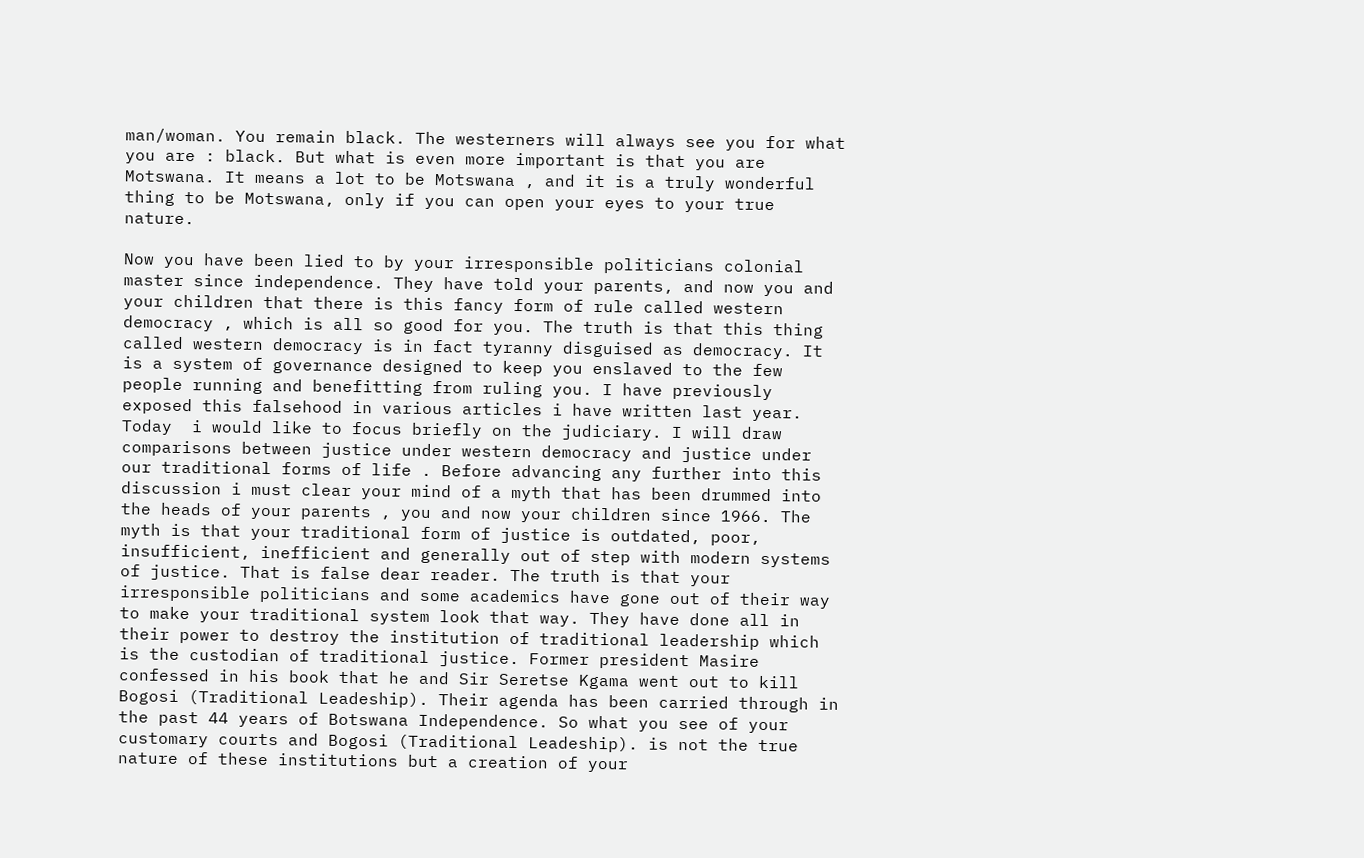man/woman. You remain black. The westerners will always see you for what you are : black. But what is even more important is that you are Motswana. It means a lot to be Motswana , and it is a truly wonderful thing to be Motswana, only if you can open your eyes to your true nature.

Now you have been lied to by your irresponsible politicians colonial master since independence. They have told your parents, and now you and your children that there is this fancy form of rule called western democracy , which is all so good for you. The truth is that this thing called western democracy is in fact tyranny disguised as democracy. It is a system of governance designed to keep you enslaved to the few people running and benefitting from ruling you. I have previously exposed this falsehood in various articles i have written last year. Today  i would like to focus briefly on the judiciary. I will draw comparisons between justice under western democracy and justice under our traditional forms of life . Before advancing any further into this discussion i must clear your mind of a myth that has been drummed into the heads of your parents , you and now your children since 1966. The myth is that your traditional form of justice is outdated, poor, insufficient, inefficient and generally out of step with modern systems of justice. That is false dear reader. The truth is that your irresponsible politicians and some academics have gone out of their way to make your traditional system look that way. They have done all in their power to destroy the institution of traditional leadership which is the custodian of traditional justice. Former president Masire confessed in his book that he and Sir Seretse Kgama went out to kill Bogosi (Traditional Leadeship). Their agenda has been carried through in the past 44 years of Botswana Independence. So what you see of your customary courts and Bogosi (Traditional Leadeship). is not the true nature of these institutions but a creation of your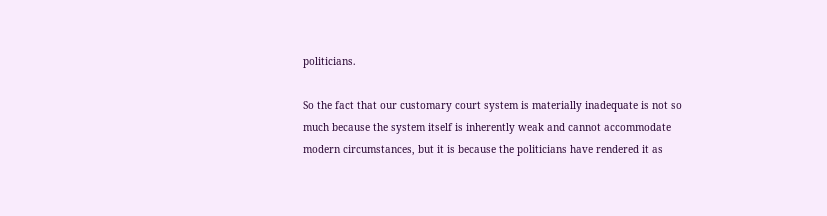politicians.

So the fact that our customary court system is materially inadequate is not so much because the system itself is inherently weak and cannot accommodate modern circumstances, but it is because the politicians have rendered it as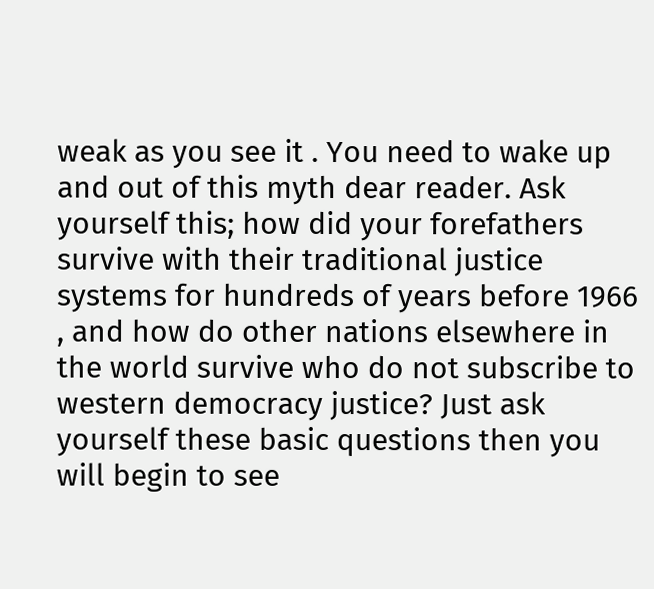weak as you see it . You need to wake up and out of this myth dear reader. Ask yourself this; how did your forefathers survive with their traditional justice systems for hundreds of years before 1966 , and how do other nations elsewhere in the world survive who do not subscribe to western democracy justice? Just ask yourself these basic questions then you will begin to see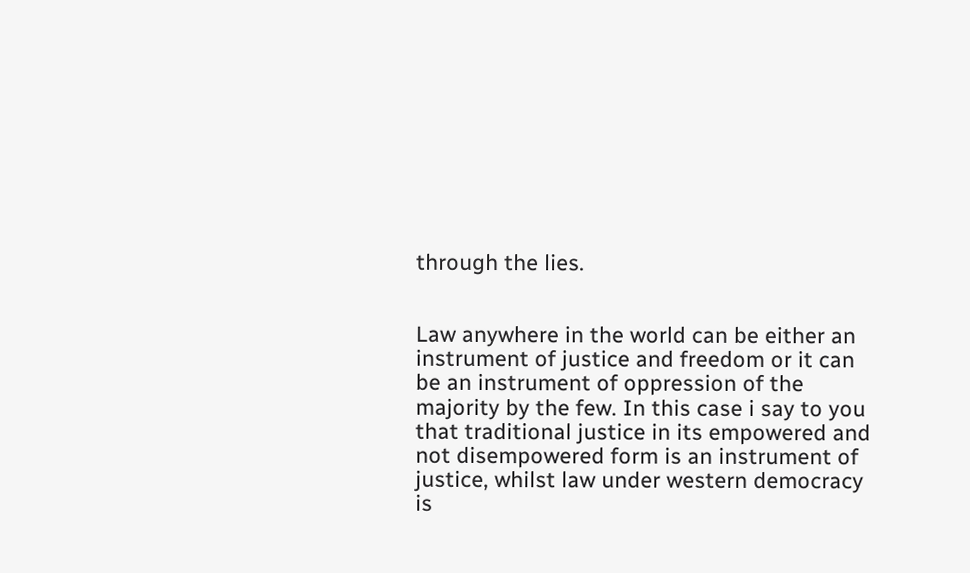through the lies.


Law anywhere in the world can be either an instrument of justice and freedom or it can be an instrument of oppression of the majority by the few. In this case i say to you that traditional justice in its empowered and not disempowered form is an instrument of justice, whilst law under western democracy is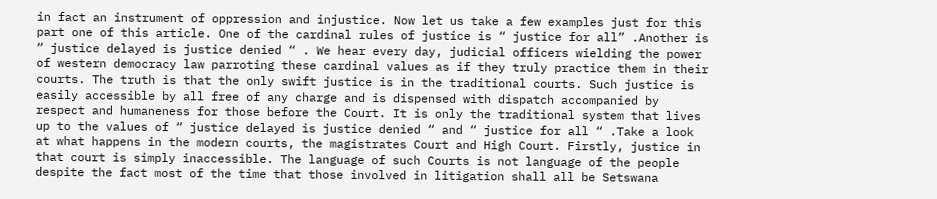in fact an instrument of oppression and injustice. Now let us take a few examples just for this part one of this article. One of the cardinal rules of justice is “ justice for all” .Another is  “ justice delayed is justice denied “ . We hear every day, judicial officers wielding the power of western democracy law parroting these cardinal values as if they truly practice them in their courts. The truth is that the only swift justice is in the traditional courts. Such justice is easily accessible by all free of any charge and is dispensed with dispatch accompanied by respect and humaneness for those before the Court. It is only the traditional system that lives up to the values of “ justice delayed is justice denied “ and “ justice for all “ .Take a look at what happens in the modern courts, the magistrates Court and High Court. Firstly, justice in that court is simply inaccessible. The language of such Courts is not language of the people despite the fact most of the time that those involved in litigation shall all be Setswana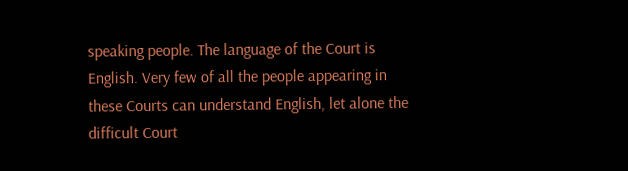speaking people. The language of the Court is English. Very few of all the people appearing in these Courts can understand English, let alone the difficult Court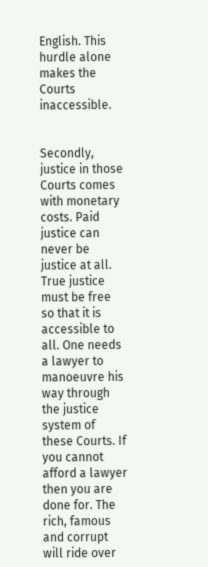English. This hurdle alone makes the Courts inaccessible.


Secondly, justice in those Courts comes with monetary costs. Paid justice can never be justice at all. True justice must be free so that it is accessible to all. One needs a lawyer to manoeuvre his way through the justice system of these Courts. If you cannot afford a lawyer then you are done for. The rich, famous and corrupt will ride over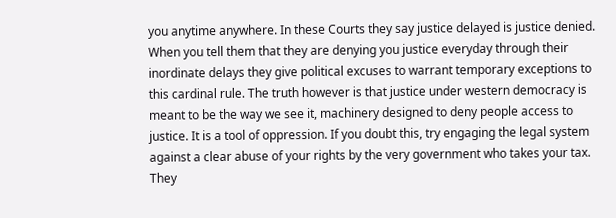you anytime anywhere. In these Courts they say justice delayed is justice denied. When you tell them that they are denying you justice everyday through their inordinate delays they give political excuses to warrant temporary exceptions to this cardinal rule. The truth however is that justice under western democracy is meant to be the way we see it, machinery designed to deny people access to justice. It is a tool of oppression. If you doubt this, try engaging the legal system against a clear abuse of your rights by the very government who takes your tax. They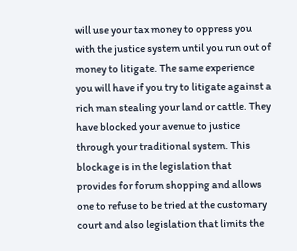will use your tax money to oppress you with the justice system until you run out of money to litigate. The same experience you will have if you try to litigate against a rich man stealing your land or cattle. They have blocked your avenue to justice through your traditional system. This blockage is in the legislation that provides for forum shopping and allows one to refuse to be tried at the customary court and also legislation that limits the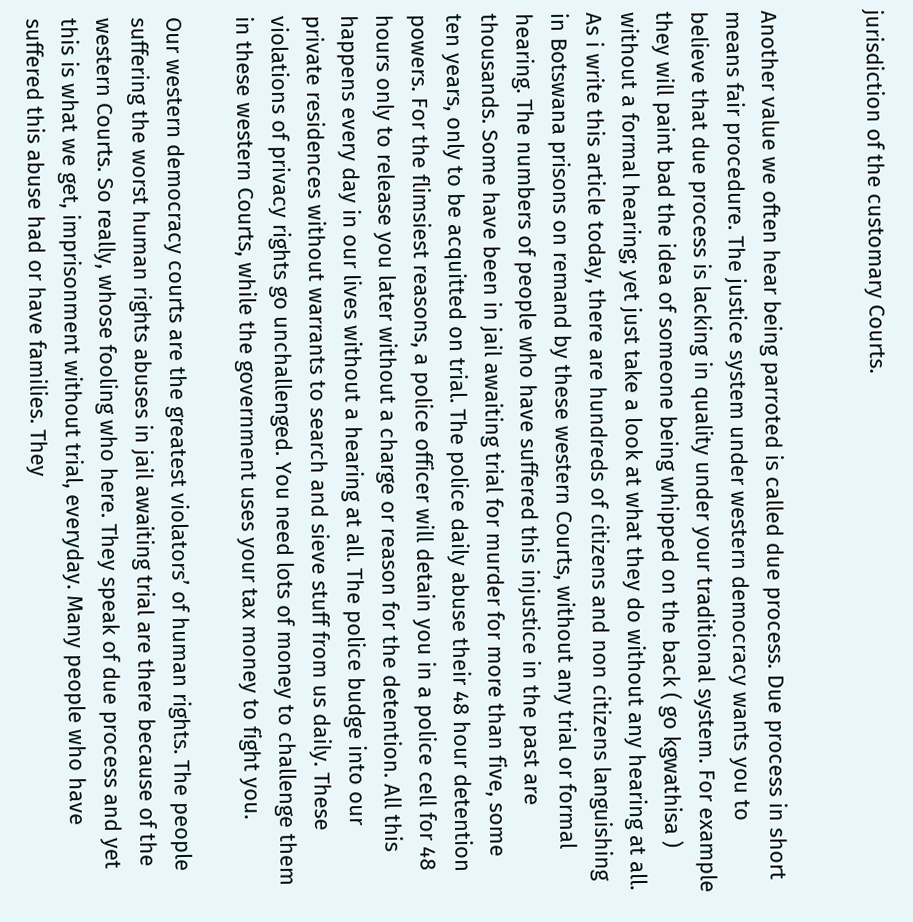jurisdiction of the customary Courts.


Another value we often hear being parroted is called due process. Due process in short means fair procedure. The justice system under western democracy wants you to believe that due process is lacking in quality under your traditional system. For example they will paint bad the idea of someone being whipped on the back ( go kgwathisa ) without a formal hearing; yet just take a look at what they do without any hearing at all. As i write this article today, there are hundreds of citizens and non citizens languishing in Botswana prisons on remand by these western Courts, without any trial or formal hearing. The numbers of people who have suffered this injustice in the past are thousands. Some have been in jail awaiting trial for murder for more than five, some ten years, only to be acquitted on trial. The police daily abuse their 48 hour detention powers. For the flimsiest reasons, a police officer will detain you in a police cell for 48 hours only to release you later without a charge or reason for the detention. All this happens every day in our lives without a hearing at all. The police budge into our private residences without warrants to search and sieve stuff from us daily. These violations of privacy rights go unchallenged. You need lots of money to challenge them in these western Courts, while the government uses your tax money to fight you.

Our western democracy courts are the greatest violators’ of human rights. The people suffering the worst human rights abuses in jail awaiting trial are there because of the western Courts. So really, whose fooling who here. They speak of due process and yet this is what we get, imprisonment without trial, everyday. Many people who have suffered this abuse had or have families. They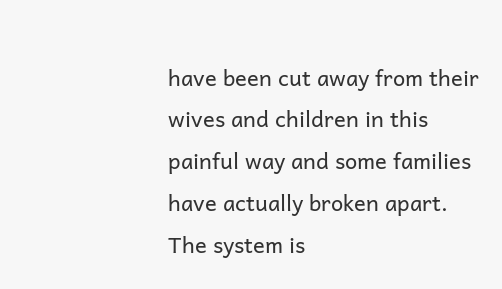have been cut away from their wives and children in this painful way and some families have actually broken apart. The system is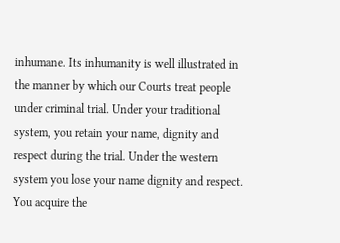inhumane. Its inhumanity is well illustrated in the manner by which our Courts treat people under criminal trial. Under your traditional system, you retain your name, dignity and respect during the trial. Under the western system you lose your name dignity and respect. You acquire the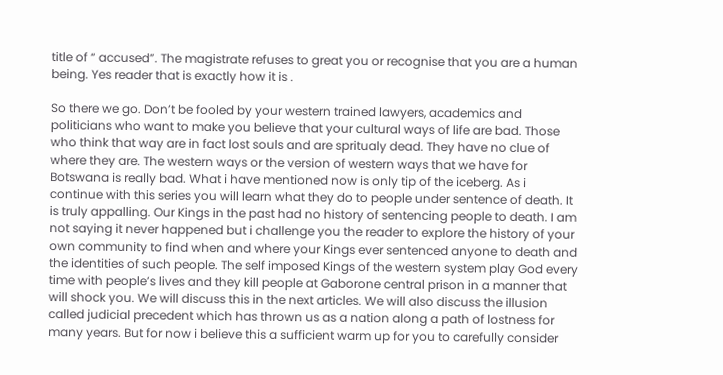title of “ accused”. The magistrate refuses to great you or recognise that you are a human being. Yes reader that is exactly how it is .

So there we go. Don’t be fooled by your western trained lawyers, academics and politicians who want to make you believe that your cultural ways of life are bad. Those who think that way are in fact lost souls and are spritualy dead. They have no clue of where they are. The western ways or the version of western ways that we have for Botswana is really bad. What i have mentioned now is only tip of the iceberg. As i continue with this series you will learn what they do to people under sentence of death. It is truly appalling. Our Kings in the past had no history of sentencing people to death. I am not saying it never happened but i challenge you the reader to explore the history of your own community to find when and where your Kings ever sentenced anyone to death and the identities of such people. The self imposed Kings of the western system play God every time with people’s lives and they kill people at Gaborone central prison in a manner that will shock you. We will discuss this in the next articles. We will also discuss the illusion called judicial precedent which has thrown us as a nation along a path of lostness for many years. But for now i believe this a sufficient warm up for you to carefully consider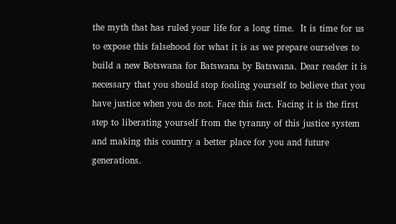the myth that has ruled your life for a long time.  It is time for us to expose this falsehood for what it is as we prepare ourselves to build a new Botswana for Batswana by Batswana. Dear reader it is necessary that you should stop fooling yourself to believe that you have justice when you do not. Face this fact. Facing it is the first step to liberating yourself from the tyranny of this justice system and making this country a better place for you and future generations.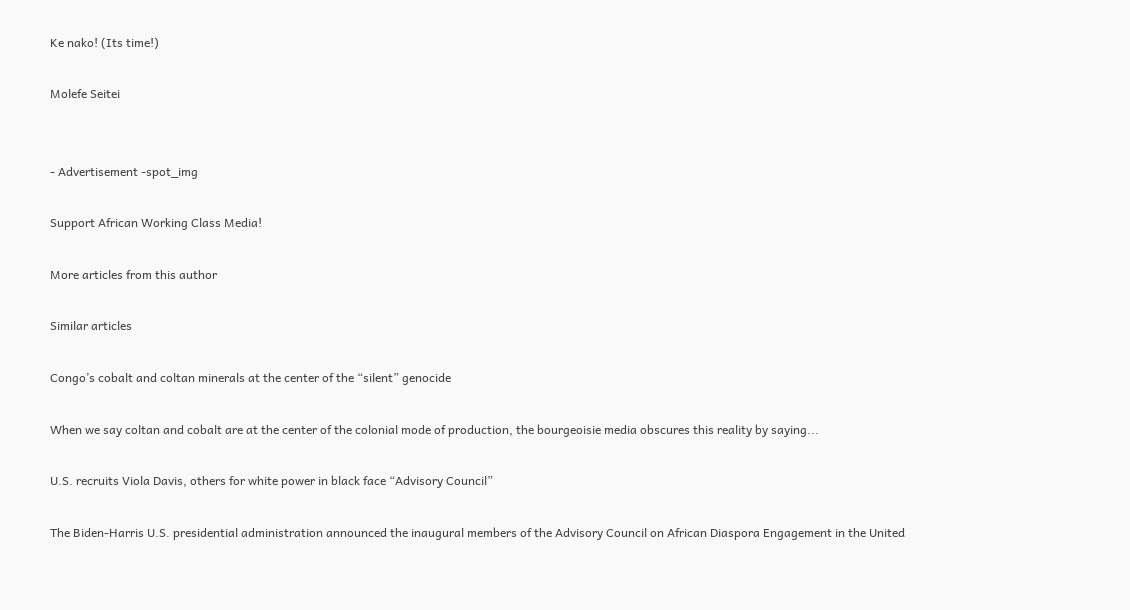Ke nako! (Its time!)

Molefe Seitei


- Advertisement -spot_img

Support African Working Class Media!

More articles from this author

Similar articles

Congo’s cobalt and coltan minerals at the center of the “silent” genocide

When we say coltan and cobalt are at the center of the colonial mode of production, the bourgeoisie media obscures this reality by saying...

U.S. recruits Viola Davis, others for white power in black face “Advisory Council”

The Biden-Harris U.S. presidential administration announced the inaugural members of the Advisory Council on African Diaspora Engagement in the United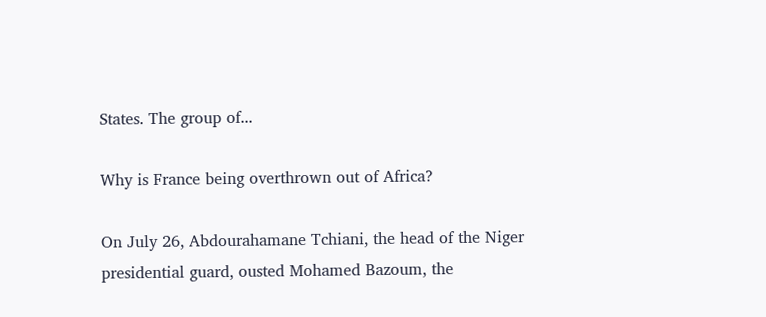States. The group of...

Why is France being overthrown out of Africa?

On July 26, Abdourahamane Tchiani, the head of the Niger presidential guard, ousted Mohamed Bazoum, the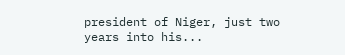president of Niger, just two years into his...